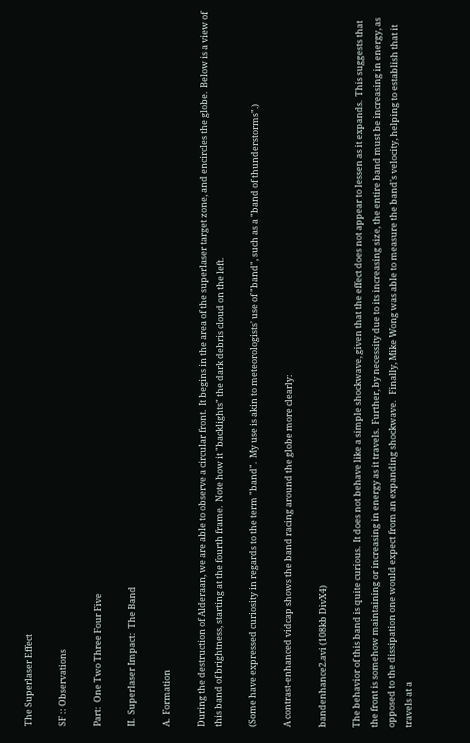The Superlaser Effect

SF :: Observations

Part:  One Two Three Four Five

II.  Superlaser Impact:  The Band

A.  Formation

During the destruction of Alderaan, we are able to observe a circular front.  It begins in the area of the superlaser target zone, and encircles the globe.  Below is a view of this band of brightness, starting at the fourth frame.  Note how it "backlights" the dark debris cloud on the left.

(Some have expressed curiosity in regards to the term "band".  My use is akin to meteorologists' use of "band", such as a "band of thunderstorms".)

A contrast-enhanced vidcap shows the band racing around the globe more clearly:

bandenhance2.avi (108kb DivX4)

The behavior of this band is quite curious.  It does not behave like a simple shockwave, given that the effect does not appear to lessen as it expands.  This suggests that the front is somehow maintaining or increasing in energy as it travels.  Further, by necessity due to its increasing size, the entire band must be increasing in energy, as opposed to the dissipation one would expect from an expanding shockwave.   Finally, Mike Wong was able to measure the band's velocity, helping to establish that it travels at a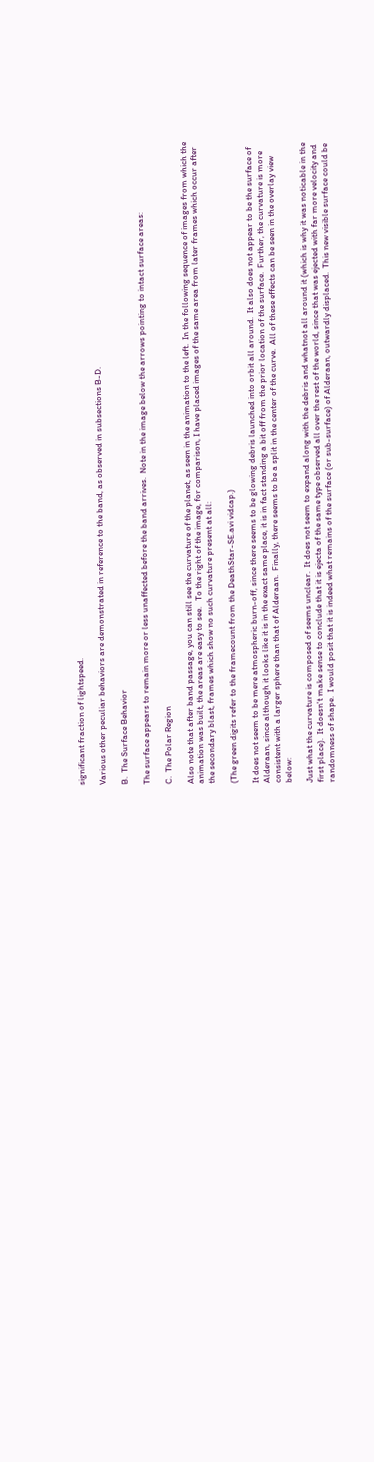significant fraction of lightspeed.

Various other peculiar behaviors are demonstrated in reference to the band, as observed in subsections B-D.

B.  The Surface Behavior

The surface appears to remain more or less unaffected before the band arrives.  Note in the image below the arrows pointing to intact surface areas:

C.  The Polar Region

Also note that after band passage, you can still see the curvature of the planet, as seen in the animation to the left.  In the following sequence of images from which the animation was built, the areas are easy to see.   To the right of the image, for comparison, I have placed images of the same area from later frames which occur after the secondary blast, frames which show no such curvature present at all:

(The green digits refer to the framecount from the DeathStar-SE.avi vidcap.)

It does not seem to be mere atmospheric burn-off, since there seems to be glowing debris launched into orbit all around.  It also does not appear to be the surface of Alderaan, since although it looks like it is in the exact same place, it is in fact standing a bit off from the prior location of the surface.  Further, the curvature is more consistent with a larger sphere than that of Alderaan.  Finally, there seems to be a split in the center of the curve.  All of these effects can be seen in the overlay view below:

Just what the curvature is composed of seems unclear.  It does not seem to expand along with the debris and whatnot all around it (which is why it was noticable in the first place).  It doesn't make sense to conclude that it is ejecta of the same type observed all over the rest of the world, since that was ejected with far more velocity and randomness of shape.  I would posit that it is indeed what remains of the surface (or sub-surface) of Alderaan, outwardly displaced.  This new visible surface could be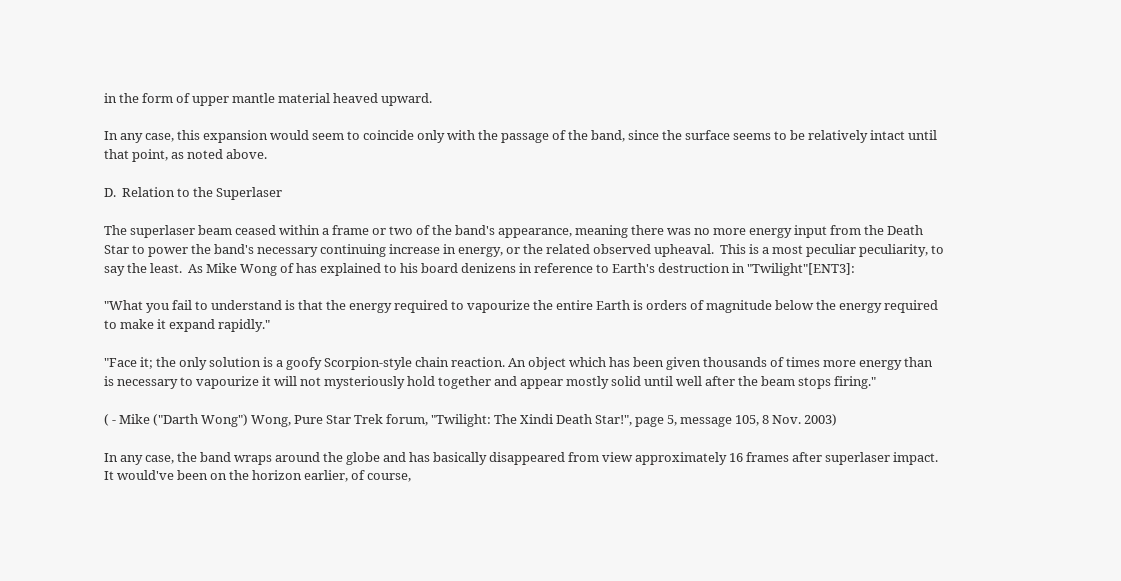in the form of upper mantle material heaved upward.

In any case, this expansion would seem to coincide only with the passage of the band, since the surface seems to be relatively intact until that point, as noted above.

D.  Relation to the Superlaser

The superlaser beam ceased within a frame or two of the band's appearance, meaning there was no more energy input from the Death Star to power the band's necessary continuing increase in energy, or the related observed upheaval.  This is a most peculiar peculiarity, to say the least.  As Mike Wong of has explained to his board denizens in reference to Earth's destruction in "Twilight"[ENT3]:

"What you fail to understand is that the energy required to vapourize the entire Earth is orders of magnitude below the energy required to make it expand rapidly."

"Face it; the only solution is a goofy Scorpion-style chain reaction. An object which has been given thousands of times more energy than is necessary to vapourize it will not mysteriously hold together and appear mostly solid until well after the beam stops firing."

( - Mike ("Darth Wong") Wong, Pure Star Trek forum, "Twilight: The Xindi Death Star!", page 5, message 105, 8 Nov. 2003)

In any case, the band wraps around the globe and has basically disappeared from view approximately 16 frames after superlaser impact.  It would've been on the horizon earlier, of course,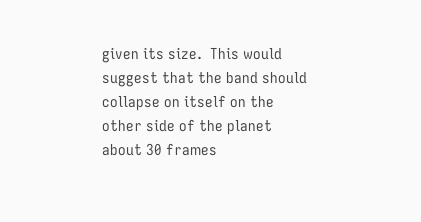given its size.  This would suggest that the band should collapse on itself on the other side of the planet about 30 frames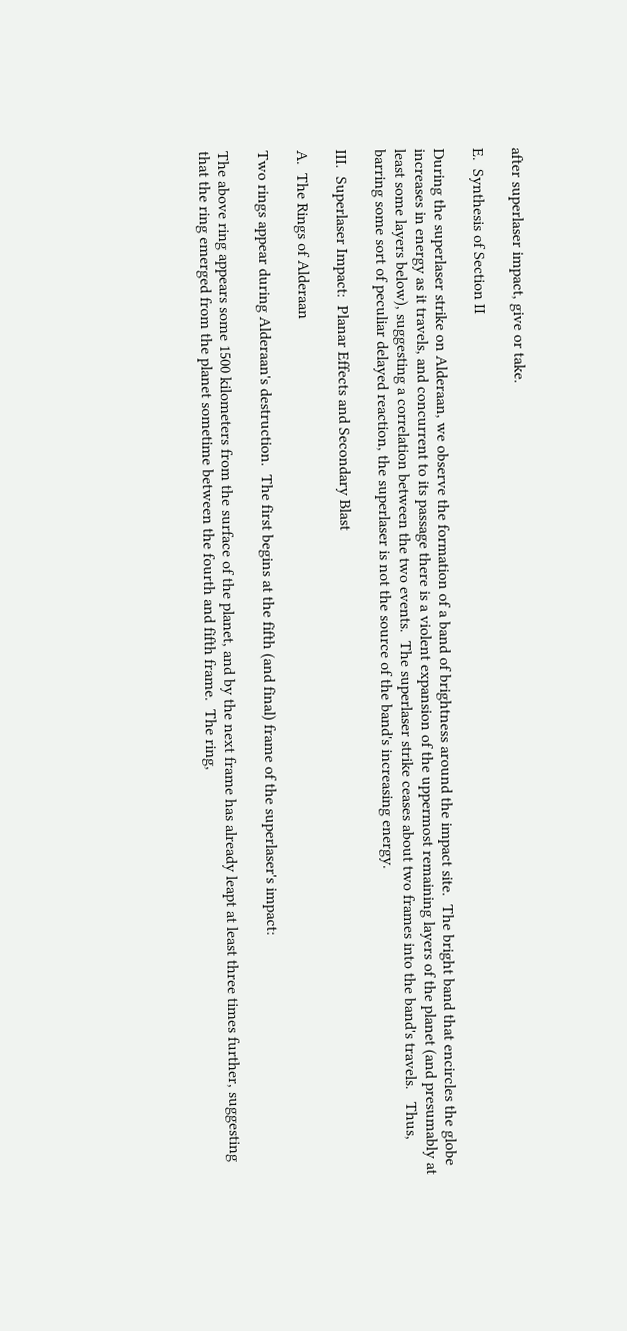after superlaser impact, give or take.

E.  Synthesis of Section II

During the superlaser strike on Alderaan, we observe the formation of a band of brightness around the impact site.  The bright band that encircles the globe increases in energy as it travels, and concurrent to its passage there is a violent expansion of the uppermost remaining layers of the planet (and presumably at least some layers below), suggesting a correlation between the two events.  The superlaser strike ceases about two frames into the band's travels.   Thus, barring some sort of peculiar delayed reaction, the superlaser is not the source of the band's increasing energy.

III.  Superlaser Impact:  Planar Effects and Secondary Blast

A.  The Rings of Alderaan

Two rings appear during Alderaan's destruction.  The first begins at the fifth (and final) frame of the superlaser's impact:

The above ring appears some 1500 kilometers from the surface of the planet, and by the next frame has already leapt at least three times further, suggesting that the ring emerged from the planet sometime between the fourth and fifth frame.  The ring,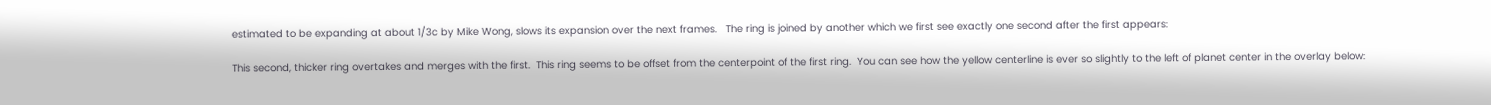estimated to be expanding at about 1/3c by Mike Wong, slows its expansion over the next frames.   The ring is joined by another which we first see exactly one second after the first appears:

This second, thicker ring overtakes and merges with the first.  This ring seems to be offset from the centerpoint of the first ring.  You can see how the yellow centerline is ever so slightly to the left of planet center in the overlay below: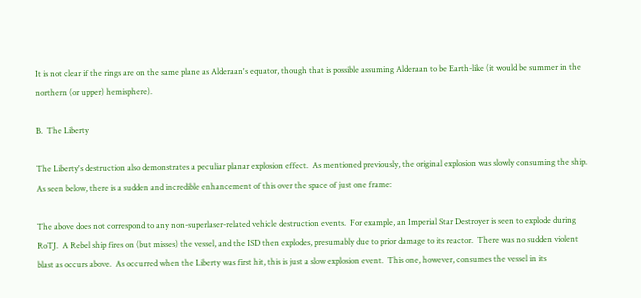It is not clear if the rings are on the same plane as Alderaan's equator, though that is possible assuming Alderaan to be Earth-like (it would be summer in the northern (or upper) hemisphere).

B.  The Liberty

The Liberty's destruction also demonstrates a peculiar planar explosion effect.  As mentioned previously, the original explosion was slowly consuming the ship.   As seen below, there is a sudden and incredible enhancement of this over the space of just one frame:

The above does not correspond to any non-superlaser-related vehicle destruction events.  For example, an Imperial Star Destroyer is seen to explode during RoTJ.  A Rebel ship fires on (but misses) the vessel, and the ISD then explodes, presumably due to prior damage to its reactor.  There was no sudden violent blast as occurs above.  As occurred when the Liberty was first hit, this is just a slow explosion event.  This one, however, consumes the vessel in its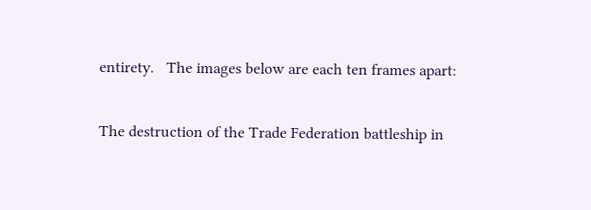entirety.   The images below are each ten frames apart:

The destruction of the Trade Federation battleship in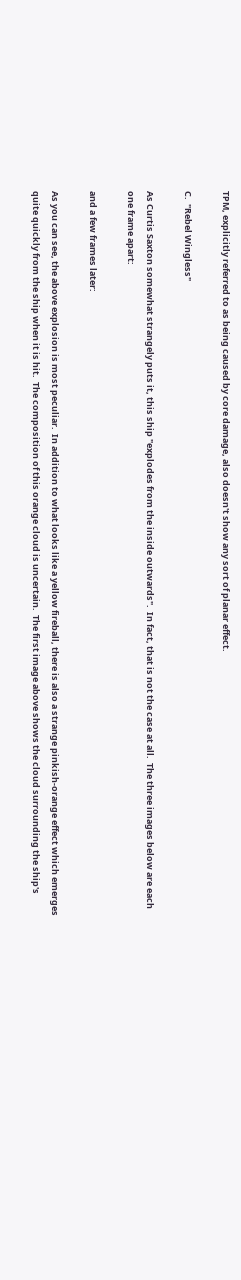TPM, explicitly referred to as being caused by core damage, also doesn't show any sort of planar effect.

C.  "Rebel Wingless"

As Curtis Saxton somewhat strangely puts it, this ship "explodes from the inside outwards".  In fact, that is not the case at all.  The three images below are each one frame apart:

and a few frames later:

As you can see, the above explosion is most peculiar.  In addition to what looks like a yellow fireball, there is also a strange pinkish-orange effect which emerges quite quickly from the ship when it is hit.  The composition of this orange cloud is uncertain.  The first image above shows the cloud surrounding the ship's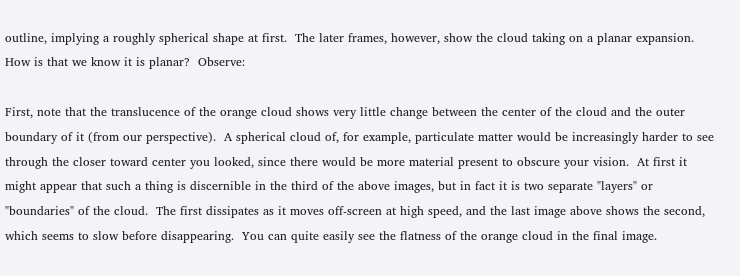outline, implying a roughly spherical shape at first.  The later frames, however, show the cloud taking on a planar expansion.   How is that we know it is planar?  Observe:

First, note that the translucence of the orange cloud shows very little change between the center of the cloud and the outer boundary of it (from our perspective).  A spherical cloud of, for example, particulate matter would be increasingly harder to see through the closer toward center you looked, since there would be more material present to obscure your vision.  At first it might appear that such a thing is discernible in the third of the above images, but in fact it is two separate "layers" or "boundaries" of the cloud.  The first dissipates as it moves off-screen at high speed, and the last image above shows the second, which seems to slow before disappearing.  You can quite easily see the flatness of the orange cloud in the final image.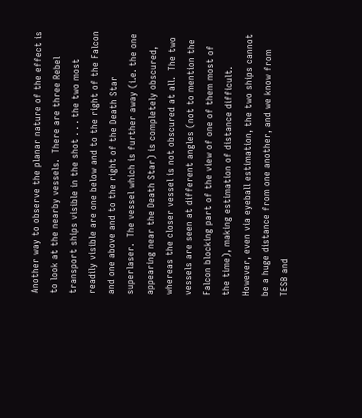Another way to observe the planar nature of the effect is to look at the nearby vessels.  There are three Rebel transport ships visible in the shot . . . the two most readily visible are one below and to the right of the Falcon and one above and to the right of the Death Star superlaser.  The vessel which is further away (i.e. the one appearing near the Death Star) is completely obscured, whereas the closer vessel is not obscured at all.  The two vessels are seen at different angles (not to mention the Falcon blocking part of the view of one of them most of the time), making estimation of distance difficult.  However, even via eyeball estimation, the two ships cannot be a huge distance from one another, and we know from TESB and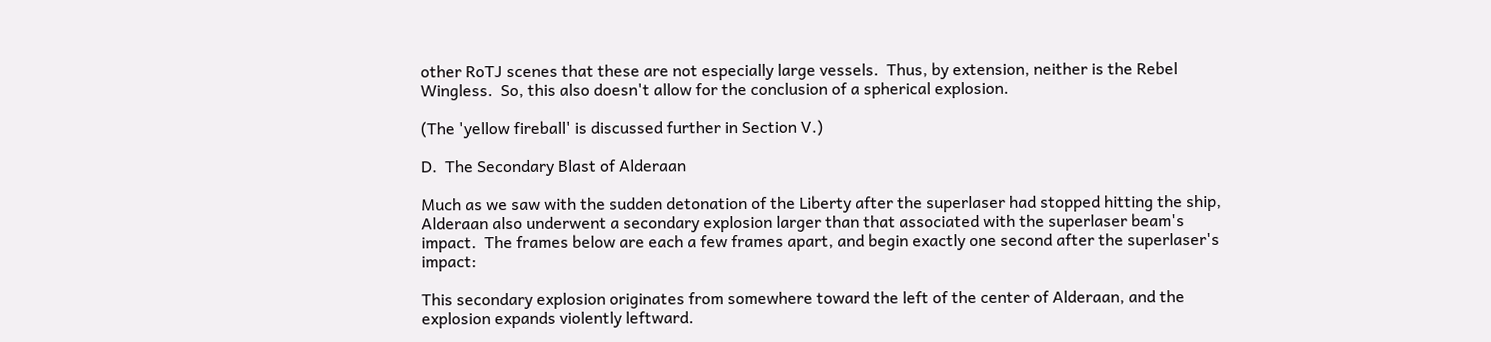other RoTJ scenes that these are not especially large vessels.  Thus, by extension, neither is the Rebel Wingless.  So, this also doesn't allow for the conclusion of a spherical explosion.

(The 'yellow fireball' is discussed further in Section V.)

D.  The Secondary Blast of Alderaan

Much as we saw with the sudden detonation of the Liberty after the superlaser had stopped hitting the ship, Alderaan also underwent a secondary explosion larger than that associated with the superlaser beam's impact.  The frames below are each a few frames apart, and begin exactly one second after the superlaser's impact:

This secondary explosion originates from somewhere toward the left of the center of Alderaan, and the explosion expands violently leftward.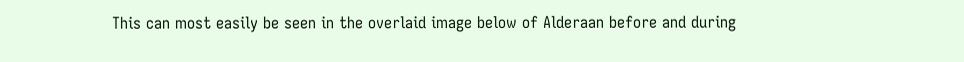This can most easily be seen in the overlaid image below of Alderaan before and during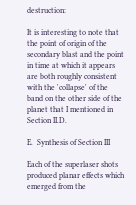destruction:

It is interesting to note that the point of origin of the secondary blast and the point in time at which it appears are both roughly consistent with the 'collapse' of the band on the other side of the planet that I mentioned in Section II.D.

E.  Synthesis of Section III

Each of the superlaser shots produced planar effects which emerged from the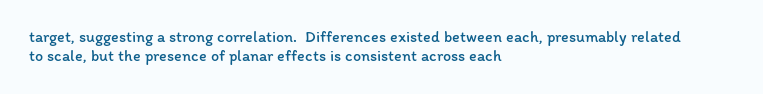target, suggesting a strong correlation.  Differences existed between each, presumably related to scale, but the presence of planar effects is consistent across each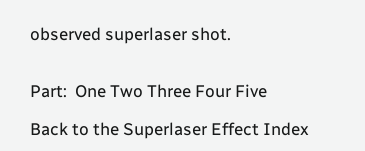observed superlaser shot.


Part:  One Two Three Four Five

Back to the Superlaser Effect Index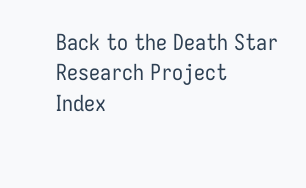Back to the Death Star Research Project Index